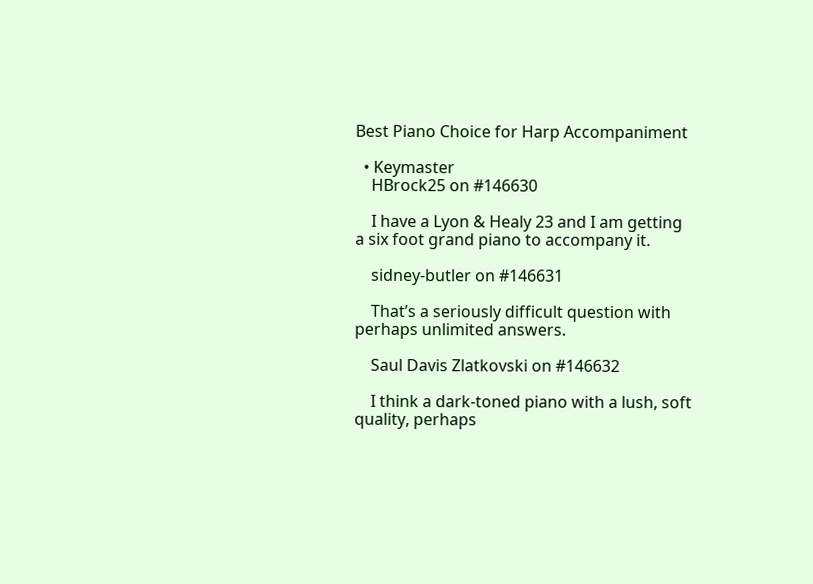Best Piano Choice for Harp Accompaniment

  • Keymaster
    HBrock25 on #146630

    I have a Lyon & Healy 23 and I am getting a six foot grand piano to accompany it.

    sidney-butler on #146631

    That’s a seriously difficult question with perhaps unlimited answers.

    Saul Davis Zlatkovski on #146632

    I think a dark-toned piano with a lush, soft quality, perhaps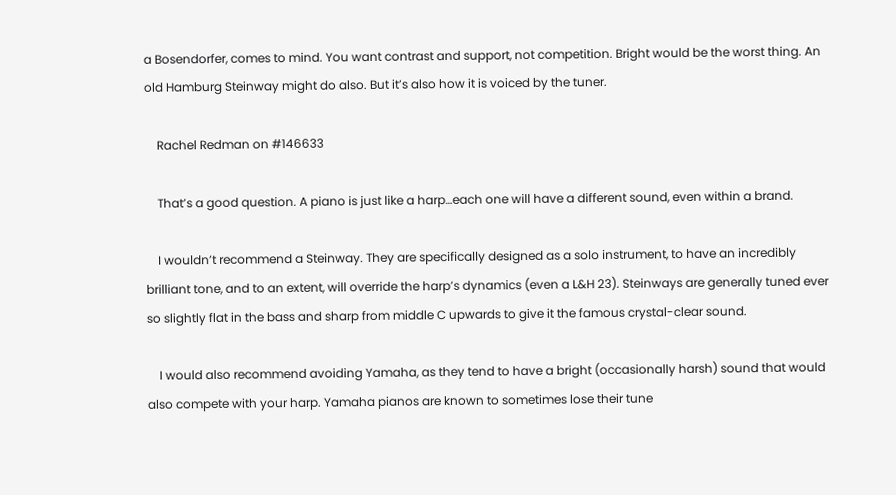a Bosendorfer, comes to mind. You want contrast and support, not competition. Bright would be the worst thing. An old Hamburg Steinway might do also. But it’s also how it is voiced by the tuner.

    Rachel Redman on #146633

    That’s a good question. A piano is just like a harp…each one will have a different sound, even within a brand.

    I wouldn’t recommend a Steinway. They are specifically designed as a solo instrument, to have an incredibly brilliant tone, and to an extent, will override the harp’s dynamics (even a L&H 23). Steinways are generally tuned ever so slightly flat in the bass and sharp from middle C upwards to give it the famous crystal-clear sound.

    I would also recommend avoiding Yamaha, as they tend to have a bright (occasionally harsh) sound that would also compete with your harp. Yamaha pianos are known to sometimes lose their tune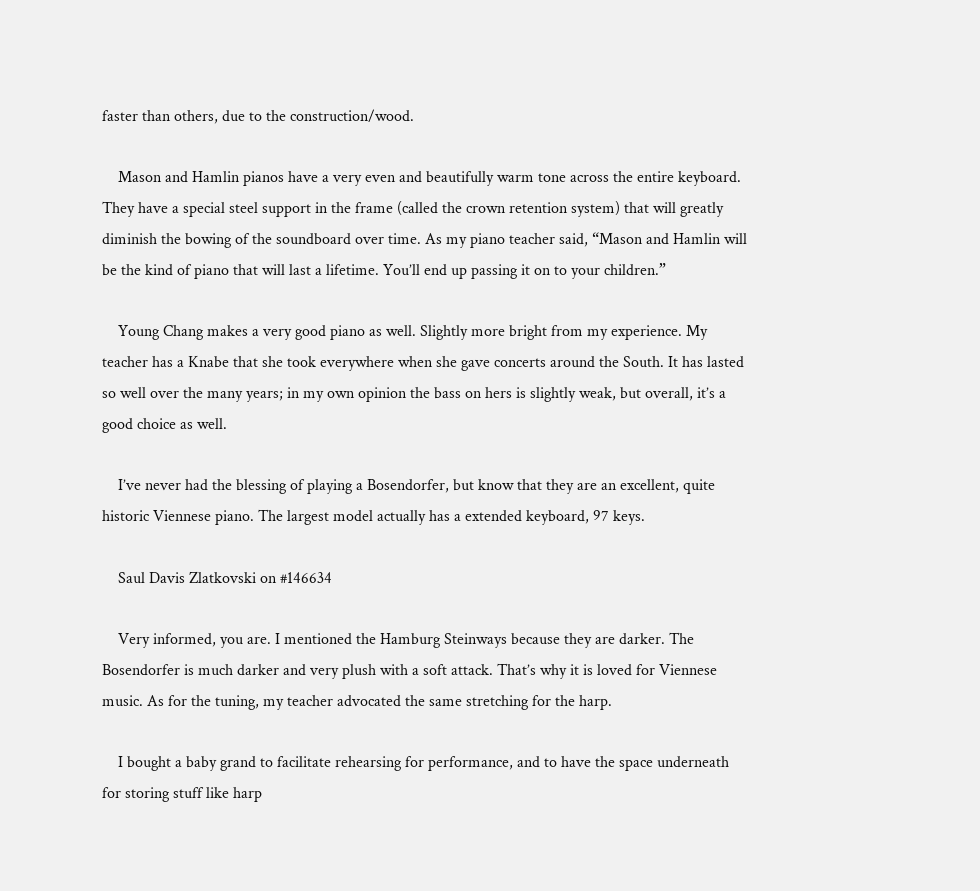faster than others, due to the construction/wood.

    Mason and Hamlin pianos have a very even and beautifully warm tone across the entire keyboard. They have a special steel support in the frame (called the crown retention system) that will greatly diminish the bowing of the soundboard over time. As my piano teacher said, “Mason and Hamlin will be the kind of piano that will last a lifetime. You’ll end up passing it on to your children.”

    Young Chang makes a very good piano as well. Slightly more bright from my experience. My teacher has a Knabe that she took everywhere when she gave concerts around the South. It has lasted so well over the many years; in my own opinion the bass on hers is slightly weak, but overall, it’s a good choice as well.

    I’ve never had the blessing of playing a Bosendorfer, but know that they are an excellent, quite historic Viennese piano. The largest model actually has a extended keyboard, 97 keys.

    Saul Davis Zlatkovski on #146634

    Very informed, you are. I mentioned the Hamburg Steinways because they are darker. The Bosendorfer is much darker and very plush with a soft attack. That’s why it is loved for Viennese music. As for the tuning, my teacher advocated the same stretching for the harp.

    I bought a baby grand to facilitate rehearsing for performance, and to have the space underneath for storing stuff like harp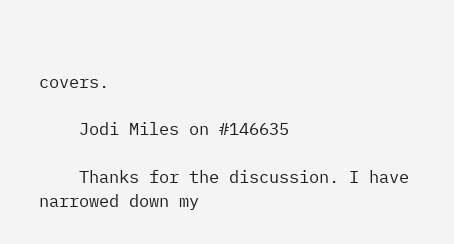covers.

    Jodi Miles on #146635

    Thanks for the discussion. I have narrowed down my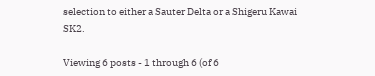selection to either a Sauter Delta or a Shigeru Kawai SK2.

Viewing 6 posts - 1 through 6 (of 6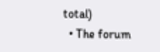total)
  • The forum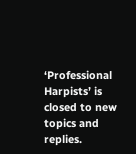‘Professional Harpists’ is closed to new topics and replies.